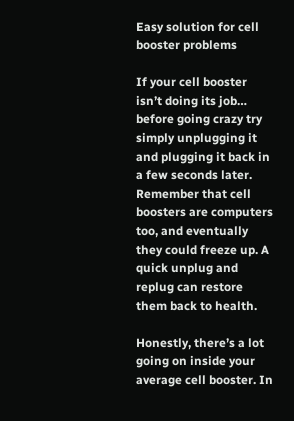Easy solution for cell booster problems

If your cell booster isn’t doing its job… before going crazy try simply unplugging it and plugging it back in a few seconds later. Remember that cell boosters are computers too, and eventually they could freeze up. A quick unplug and replug can restore them back to health.

Honestly, there’s a lot going on inside your average cell booster. In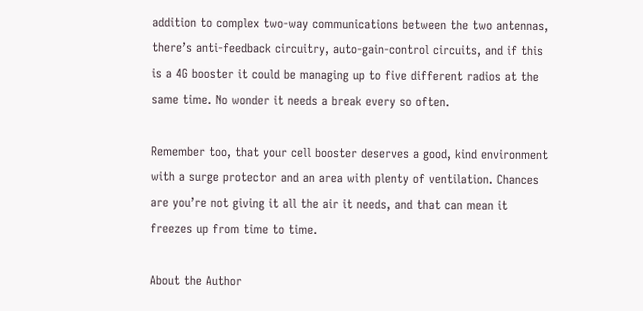addition to complex two-way communications between the two antennas, there’s anti-feedback circuitry, auto-gain-control circuits, and if this is a 4G booster it could be managing up to five different radios at the same time. No wonder it needs a break every so often.

Remember too, that your cell booster deserves a good, kind environment with a surge protector and an area with plenty of ventilation. Chances are you’re not giving it all the air it needs, and that can mean it freezes up from time to time.

About the Author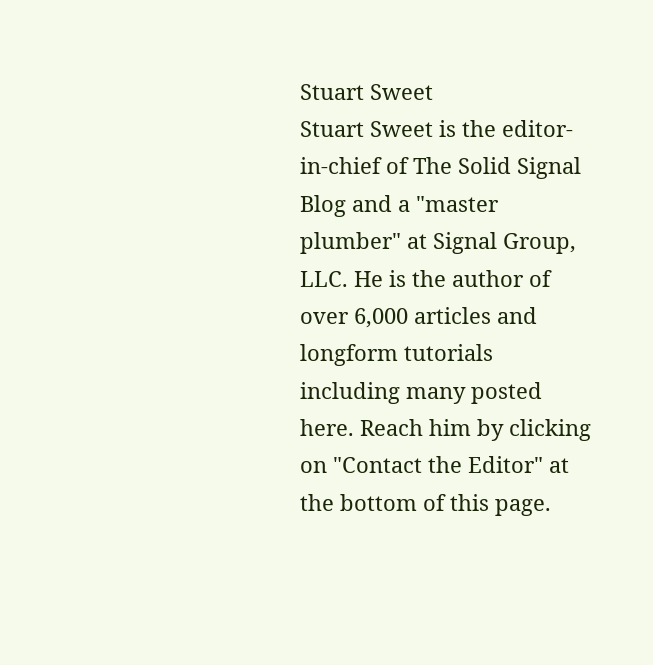Stuart Sweet
Stuart Sweet is the editor-in-chief of The Solid Signal Blog and a "master plumber" at Signal Group, LLC. He is the author of over 6,000 articles and longform tutorials including many posted here. Reach him by clicking on "Contact the Editor" at the bottom of this page.